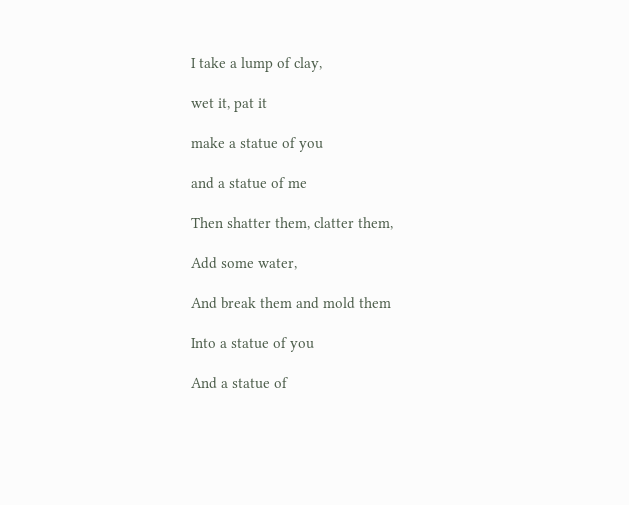I take a lump of clay,

wet it, pat it

make a statue of you

and a statue of me

Then shatter them, clatter them,

Add some water,

And break them and mold them

Into a statue of you

And a statue of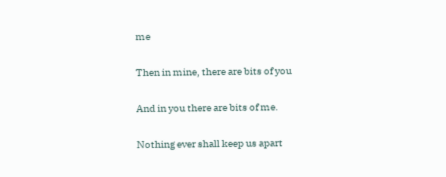me

Then in mine, there are bits of you

And in you there are bits of me.

Nothing ever shall keep us apart